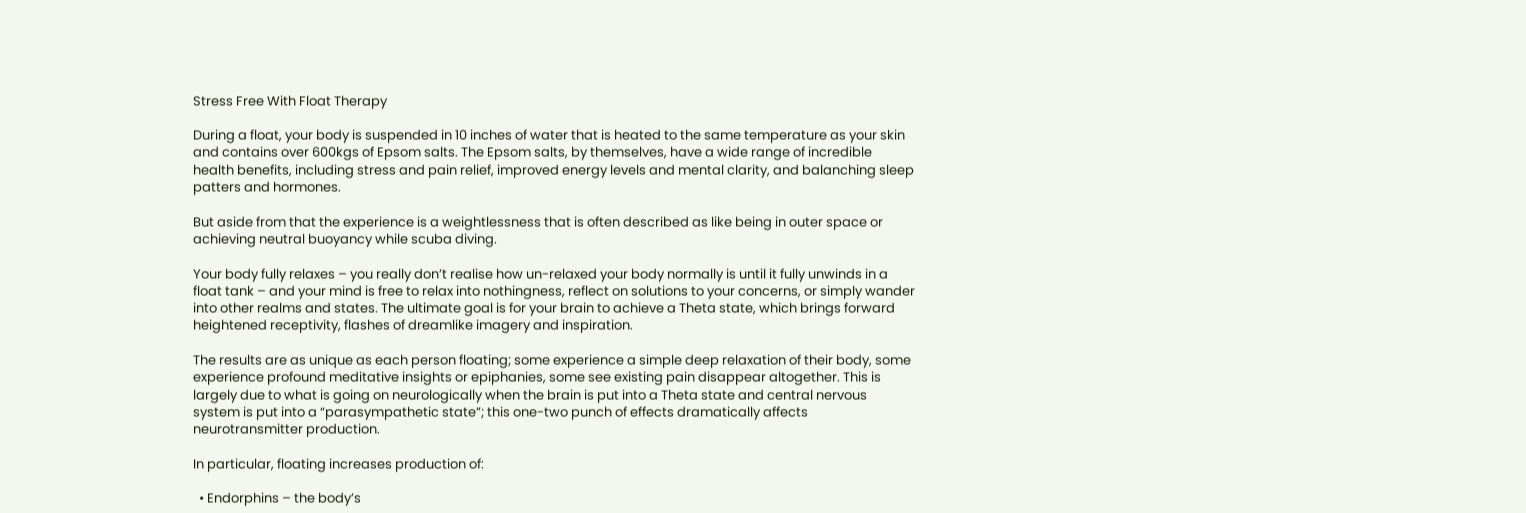Stress Free With Float Therapy

During a float, your body is suspended in 10 inches of water that is heated to the same temperature as your skin and contains over 600kgs of Epsom salts. The Epsom salts, by themselves, have a wide range of incredible health benefits, including stress and pain relief, improved energy levels and mental clarity, and balanching sleep patters and hormones.

But aside from that the experience is a weightlessness that is often described as like being in outer space or achieving neutral buoyancy while scuba diving.

Your body fully relaxes – you really don’t realise how un-relaxed your body normally is until it fully unwinds in a float tank – and your mind is free to relax into nothingness, reflect on solutions to your concerns, or simply wander into other realms and states. The ultimate goal is for your brain to achieve a Theta state, which brings forward heightened receptivity, flashes of dreamlike imagery and inspiration.

The results are as unique as each person floating; some experience a simple deep relaxation of their body, some experience profound meditative insights or epiphanies, some see existing pain disappear altogether. This is largely due to what is going on neurologically when the brain is put into a Theta state and central nervous system is put into a “parasympathetic state”; this one-two punch of effects dramatically affects neurotransmitter production.

In particular, floating increases production of:

  • Endorphins – the body’s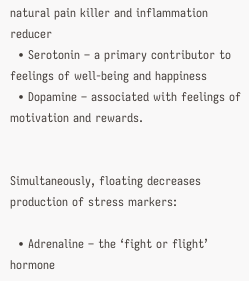natural pain killer and inflammation reducer
  • Serotonin – a primary contributor to feelings of well-being and happiness
  • Dopamine – associated with feelings of motivation and rewards.


Simultaneously, floating decreases production of stress markers:

  • Adrenaline – the ‘fight or flight’ hormone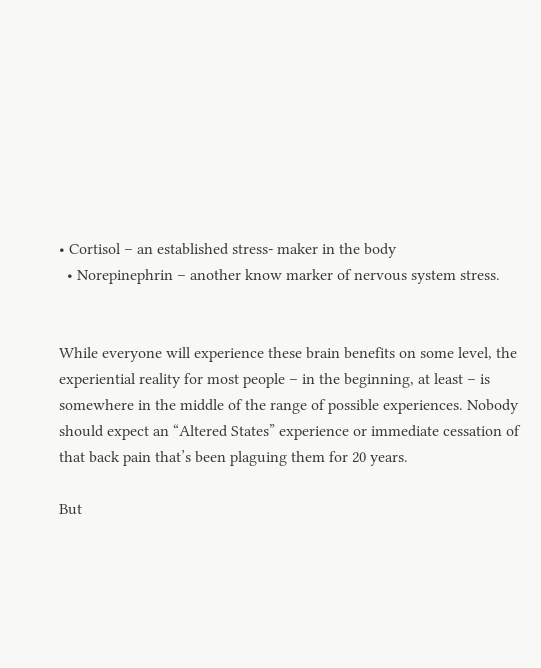• Cortisol – an established stress- maker in the body
  • Norepinephrin – another know marker of nervous system stress.


While everyone will experience these brain benefits on some level, the experiential reality for most people – in the beginning, at least – is somewhere in the middle of the range of possible experiences. Nobody should expect an “Altered States” experience or immediate cessation of that back pain that’s been plaguing them for 20 years.

But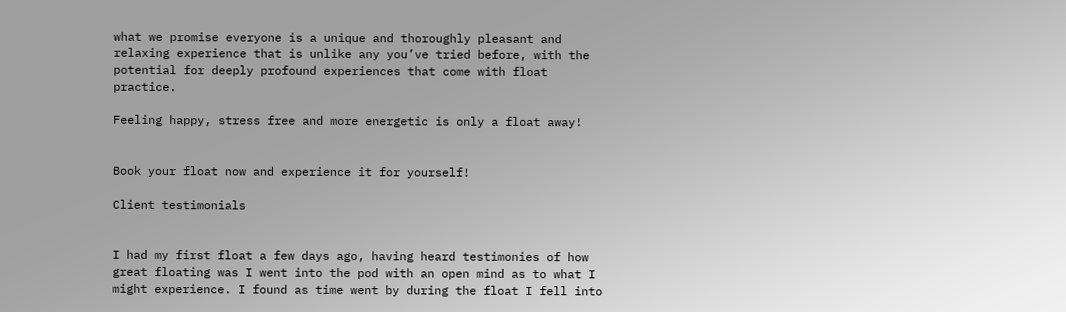what we promise everyone is a unique and thoroughly pleasant and relaxing experience that is unlike any you’ve tried before, with the potential for deeply profound experiences that come with float practice.

Feeling happy, stress free and more energetic is only a float away!


Book your float now and experience it for yourself!

Client testimonials


I had my first float a few days ago, having heard testimonies of how great floating was I went into the pod with an open mind as to what I might experience. I found as time went by during the float I fell into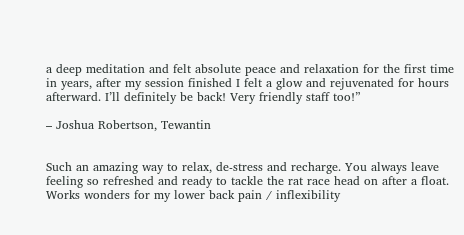a deep meditation and felt absolute peace and relaxation for the first time in years, after my session finished I felt a glow and rejuvenated for hours afterward. I’ll definitely be back! Very friendly staff too!”

– Joshua Robertson, Tewantin


Such an amazing way to relax, de-stress and recharge. You always leave feeling so refreshed and ready to tackle the rat race head on after a float. Works wonders for my lower back pain / inflexibility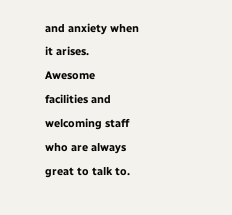and anxiety when it arises. Awesome facilities and welcoming staff who are always great to talk to.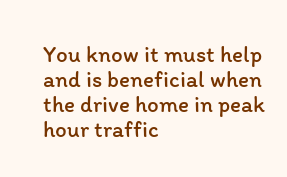You know it must help and is beneficial when the drive home in peak hour traffic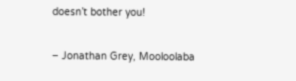doesn’t bother you!

– Jonathan Grey, Mooloolaba